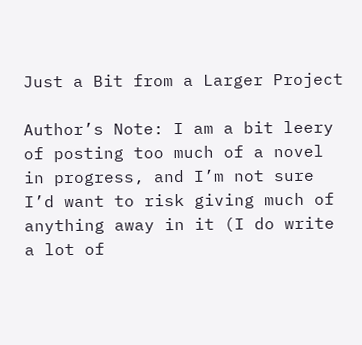Just a Bit from a Larger Project

Author’s Note: I am a bit leery of posting too much of a novel in progress, and I’m not sure I’d want to risk giving much of anything away in it (I do write a lot of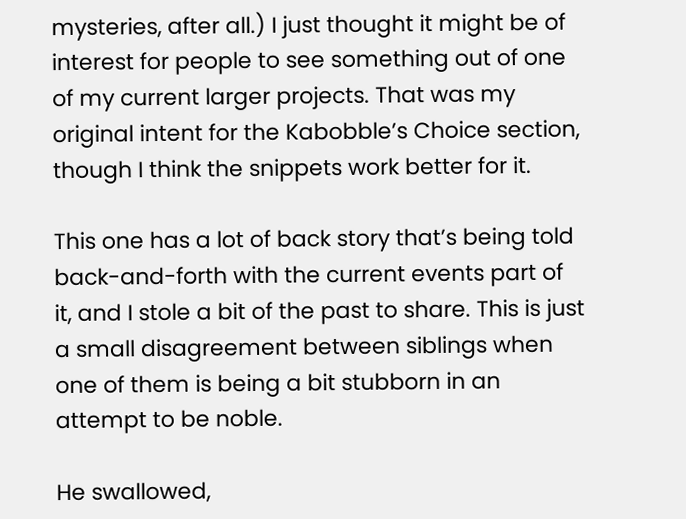mysteries, after all.) I just thought it might be of interest for people to see something out of one of my current larger projects. That was my original intent for the Kabobble’s Choice section, though I think the snippets work better for it.

This one has a lot of back story that’s being told back-and-forth with the current events part of it, and I stole a bit of the past to share. This is just a small disagreement between siblings when one of them is being a bit stubborn in an attempt to be noble.

He swallowed,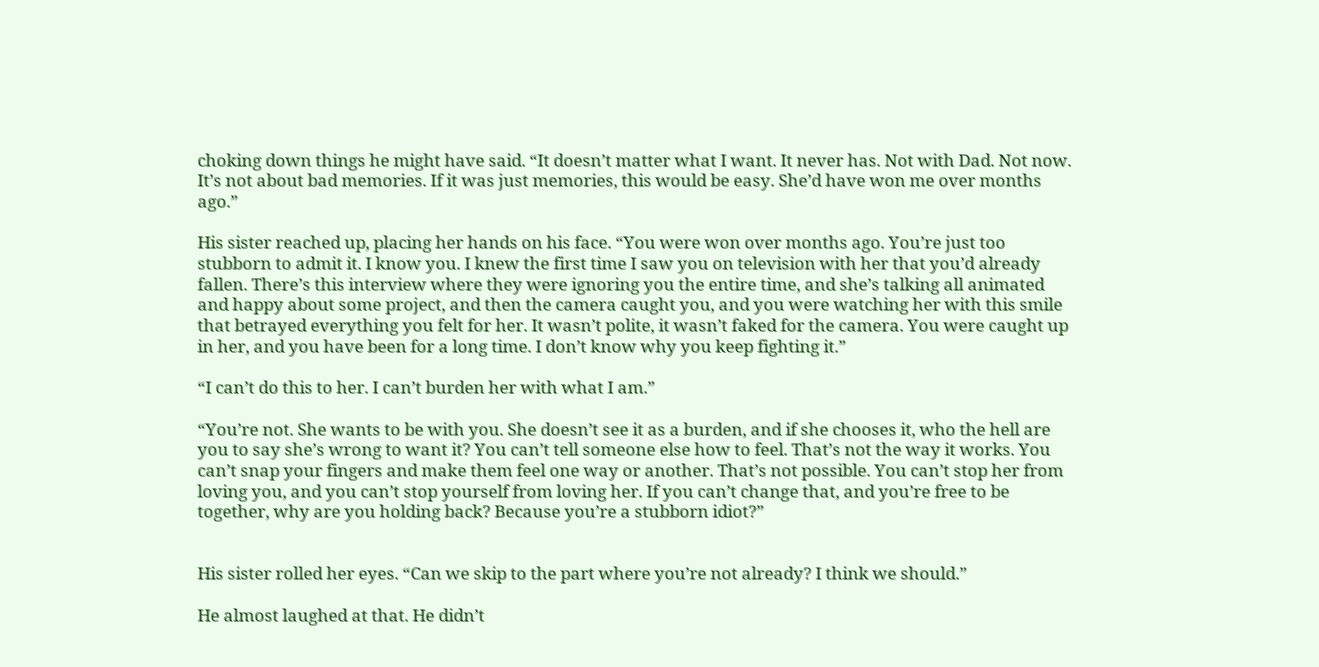choking down things he might have said. “It doesn’t matter what I want. It never has. Not with Dad. Not now. It’s not about bad memories. If it was just memories, this would be easy. She’d have won me over months ago.”

His sister reached up, placing her hands on his face. “You were won over months ago. You’re just too stubborn to admit it. I know you. I knew the first time I saw you on television with her that you’d already fallen. There’s this interview where they were ignoring you the entire time, and she’s talking all animated and happy about some project, and then the camera caught you, and you were watching her with this smile that betrayed everything you felt for her. It wasn’t polite, it wasn’t faked for the camera. You were caught up in her, and you have been for a long time. I don’t know why you keep fighting it.”

“I can’t do this to her. I can’t burden her with what I am.”

“You’re not. She wants to be with you. She doesn’t see it as a burden, and if she chooses it, who the hell are you to say she’s wrong to want it? You can’t tell someone else how to feel. That’s not the way it works. You can’t snap your fingers and make them feel one way or another. That’s not possible. You can’t stop her from loving you, and you can’t stop yourself from loving her. If you can’t change that, and you’re free to be together, why are you holding back? Because you’re a stubborn idiot?”


His sister rolled her eyes. “Can we skip to the part where you’re not already? I think we should.”

He almost laughed at that. He didn’t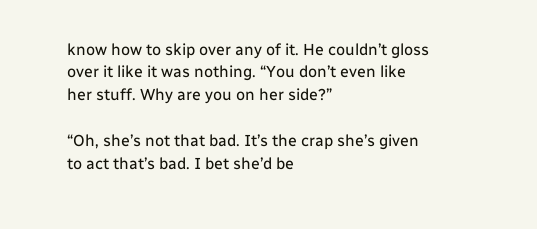know how to skip over any of it. He couldn’t gloss over it like it was nothing. “You don’t even like her stuff. Why are you on her side?”

“Oh, she’s not that bad. It’s the crap she’s given to act that’s bad. I bet she’d be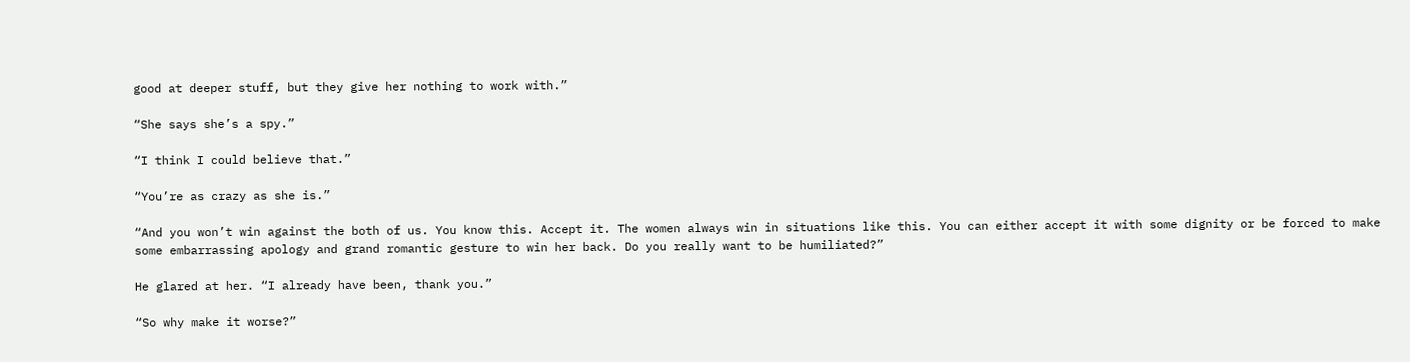good at deeper stuff, but they give her nothing to work with.”

“She says she’s a spy.”

“I think I could believe that.”

“You’re as crazy as she is.”

“And you won’t win against the both of us. You know this. Accept it. The women always win in situations like this. You can either accept it with some dignity or be forced to make some embarrassing apology and grand romantic gesture to win her back. Do you really want to be humiliated?”

He glared at her. “I already have been, thank you.”

“So why make it worse?”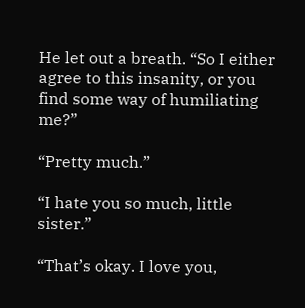He let out a breath. “So I either agree to this insanity, or you find some way of humiliating me?”

“Pretty much.”

“I hate you so much, little sister.”

“That’s okay. I love you,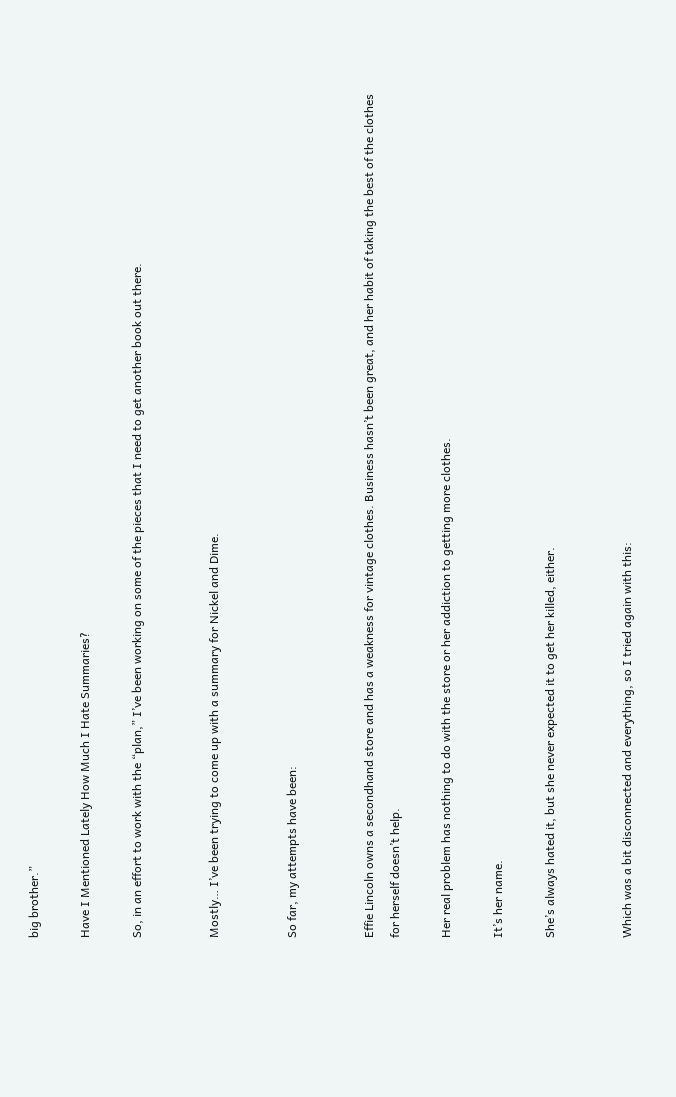big brother.”

Have I Mentioned Lately How Much I Hate Summaries?

So, in an effort to work with the “plan,” I’ve been working on some of the pieces that I need to get another book out there.


Mostly… I’ve been trying to come up with a summary for Nickel and Dime.


So far, my attempts have been:


Effie Lincoln owns a secondhand store and has a weakness for vintage clothes. Business hasn’t been great, and her habit of taking the best of the clothes for herself doesn’t help.

Her real problem has nothing to do with the store or her addiction to getting more clothes.

It’s her name.

She’s always hated it, but she never expected it to get her killed, either.


Which was a bit disconnected and everything, so I tried again with this: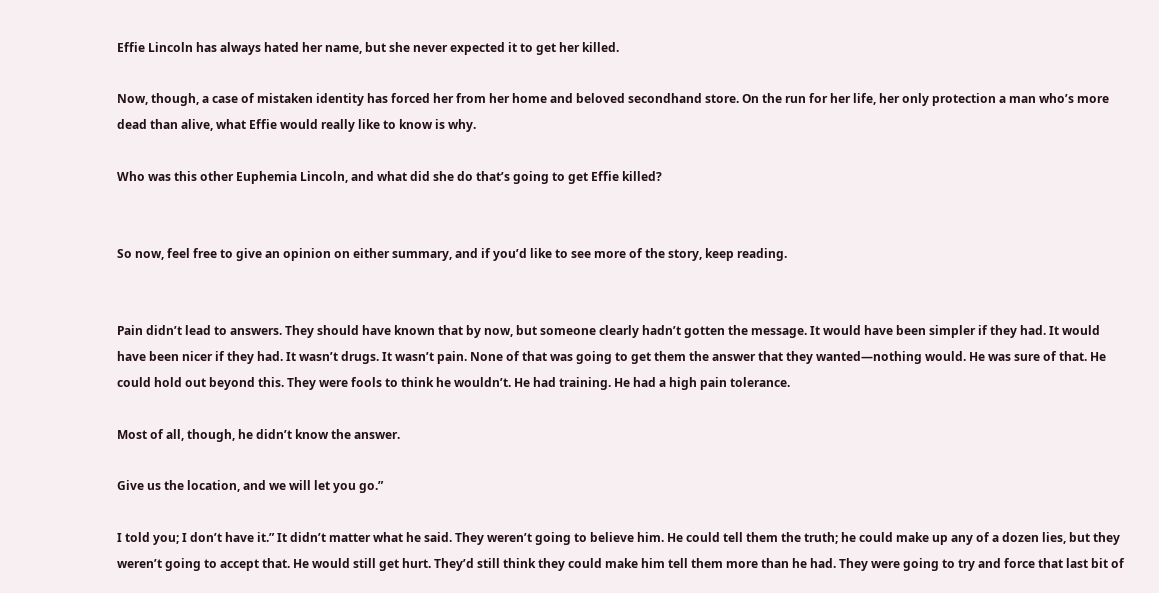Effie Lincoln has always hated her name, but she never expected it to get her killed.

Now, though, a case of mistaken identity has forced her from her home and beloved secondhand store. On the run for her life, her only protection a man who’s more dead than alive, what Effie would really like to know is why.

Who was this other Euphemia Lincoln, and what did she do that’s going to get Effie killed?


So now, feel free to give an opinion on either summary, and if you’d like to see more of the story, keep reading.


Pain didn’t lead to answers. They should have known that by now, but someone clearly hadn’t gotten the message. It would have been simpler if they had. It would have been nicer if they had. It wasn’t drugs. It wasn’t pain. None of that was going to get them the answer that they wanted—nothing would. He was sure of that. He could hold out beyond this. They were fools to think he wouldn’t. He had training. He had a high pain tolerance.

Most of all, though, he didn’t know the answer.

Give us the location, and we will let you go.”

I told you; I don’t have it.” It didn’t matter what he said. They weren’t going to believe him. He could tell them the truth; he could make up any of a dozen lies, but they weren’t going to accept that. He would still get hurt. They’d still think they could make him tell them more than he had. They were going to try and force that last bit of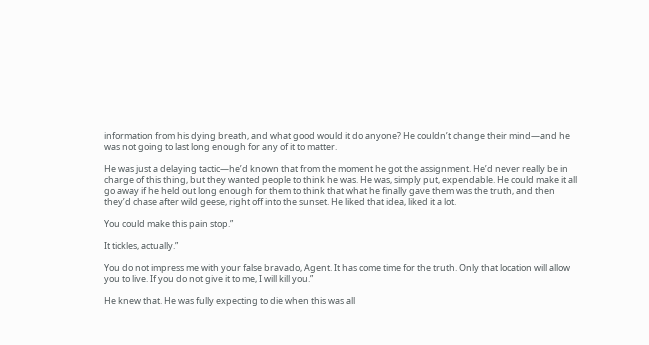information from his dying breath, and what good would it do anyone? He couldn’t change their mind—and he was not going to last long enough for any of it to matter.

He was just a delaying tactic—he’d known that from the moment he got the assignment. He’d never really be in charge of this thing, but they wanted people to think he was. He was, simply put, expendable. He could make it all go away if he held out long enough for them to think that what he finally gave them was the truth, and then they’d chase after wild geese, right off into the sunset. He liked that idea, liked it a lot.

You could make this pain stop.”

It tickles, actually.”

You do not impress me with your false bravado, Agent. It has come time for the truth. Only that location will allow you to live. If you do not give it to me, I will kill you.”

He knew that. He was fully expecting to die when this was all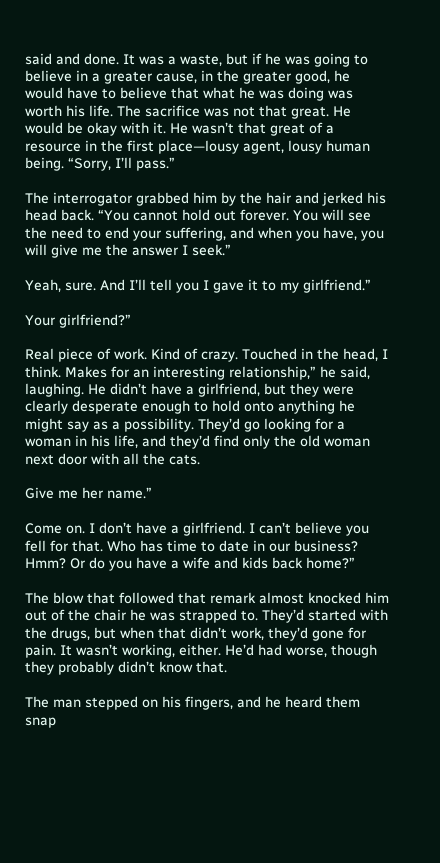said and done. It was a waste, but if he was going to believe in a greater cause, in the greater good, he would have to believe that what he was doing was worth his life. The sacrifice was not that great. He would be okay with it. He wasn’t that great of a resource in the first place—lousy agent, lousy human being. “Sorry, I’ll pass.”

The interrogator grabbed him by the hair and jerked his head back. “You cannot hold out forever. You will see the need to end your suffering, and when you have, you will give me the answer I seek.”

Yeah, sure. And I’ll tell you I gave it to my girlfriend.”

Your girlfriend?”

Real piece of work. Kind of crazy. Touched in the head, I think. Makes for an interesting relationship,” he said, laughing. He didn’t have a girlfriend, but they were clearly desperate enough to hold onto anything he might say as a possibility. They’d go looking for a woman in his life, and they’d find only the old woman next door with all the cats.

Give me her name.”

Come on. I don’t have a girlfriend. I can’t believe you fell for that. Who has time to date in our business? Hmm? Or do you have a wife and kids back home?”

The blow that followed that remark almost knocked him out of the chair he was strapped to. They’d started with the drugs, but when that didn’t work, they’d gone for pain. It wasn’t working, either. He’d had worse, though they probably didn’t know that.

The man stepped on his fingers, and he heard them snap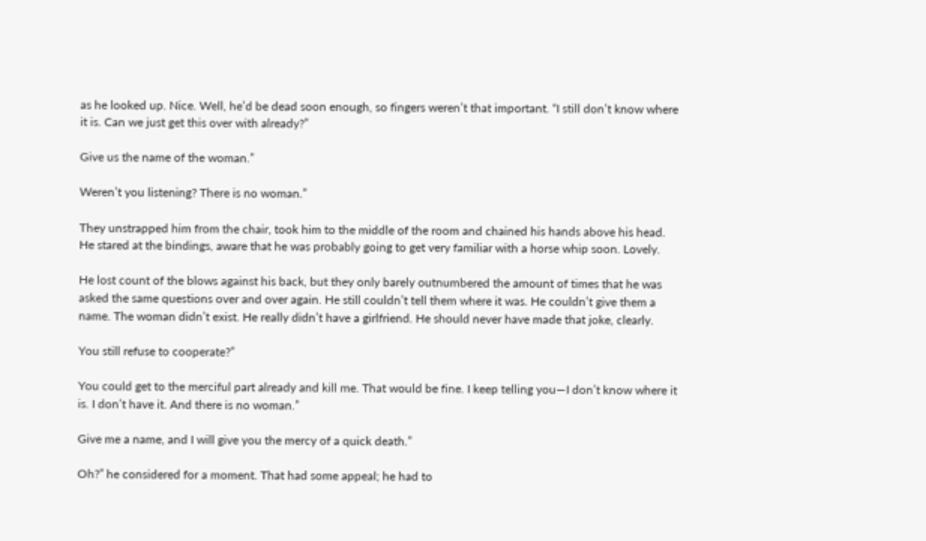as he looked up. Nice. Well, he’d be dead soon enough, so fingers weren’t that important. “I still don’t know where it is. Can we just get this over with already?”

Give us the name of the woman.”

Weren’t you listening? There is no woman.”

They unstrapped him from the chair, took him to the middle of the room and chained his hands above his head. He stared at the bindings, aware that he was probably going to get very familiar with a horse whip soon. Lovely.

He lost count of the blows against his back, but they only barely outnumbered the amount of times that he was asked the same questions over and over again. He still couldn’t tell them where it was. He couldn’t give them a name. The woman didn’t exist. He really didn’t have a girlfriend. He should never have made that joke, clearly.

You still refuse to cooperate?”

You could get to the merciful part already and kill me. That would be fine. I keep telling you—I don’t know where it is. I don’t have it. And there is no woman.”

Give me a name, and I will give you the mercy of a quick death.”

Oh?” he considered for a moment. That had some appeal; he had to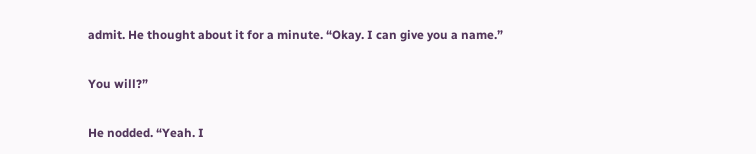admit. He thought about it for a minute. “Okay. I can give you a name.”

You will?”

He nodded. “Yeah. I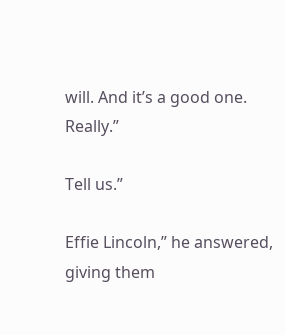will. And it’s a good one. Really.”

Tell us.”

Effie Lincoln,” he answered, giving them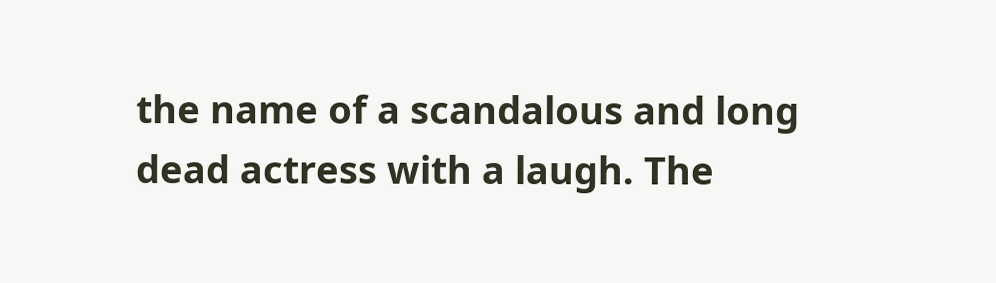the name of a scandalous and long dead actress with a laugh. The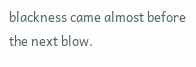blackness came almost before the next blow.